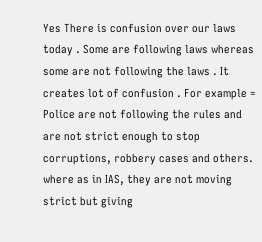Yes There is confusion over our laws today . Some are following laws whereas some are not following the laws . It creates lot of confusion . For example = Police are not following the rules and are not strict enough to stop corruptions, robbery cases and others. where as in IAS, they are not moving strict but giving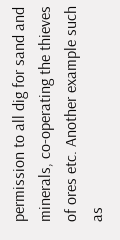permission to all dig for sand and minerals, co-operating the thieves of ores etc. Another example such as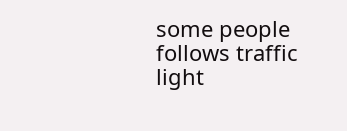some people follows traffic light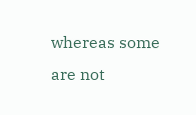whereas some are not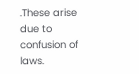.These arise due to confusion of laws.